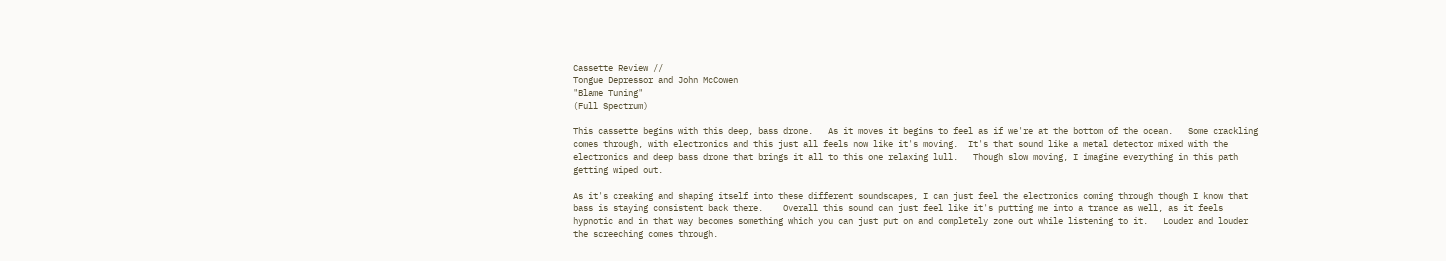Cassette Review //
Tongue Depressor and John McCowen
"Blame Tuning"
(Full Spectrum)

This cassette begins with this deep, bass drone.   As it moves it begins to feel as if we're at the bottom of the ocean.   Some crackling comes through, with electronics and this just all feels now like it's moving.  It's that sound like a metal detector mixed with the electronics and deep bass drone that brings it all to this one relaxing lull.   Though slow moving, I imagine everything in this path getting wiped out.

As it's creaking and shaping itself into these different soundscapes, I can just feel the electronics coming through though I know that bass is staying consistent back there.    Overall this sound can just feel like it's putting me into a trance as well, as it feels hypnotic and in that way becomes something which you can just put on and completely zone out while listening to it.   Louder and louder the screeching comes through.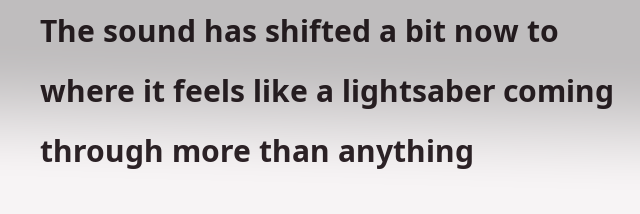The sound has shifted a bit now to where it feels like a lightsaber coming through more than anything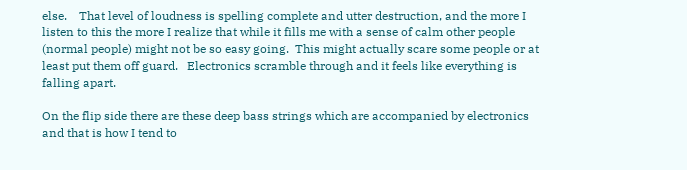else.    That level of loudness is spelling complete and utter destruction, and the more I listen to this the more I realize that while it fills me with a sense of calm other people (normal people) might not be so easy going.  This might actually scare some people or at least put them off guard.   Electronics scramble through and it feels like everything is falling apart.

On the flip side there are these deep bass strings which are accompanied by electronics and that is how I tend to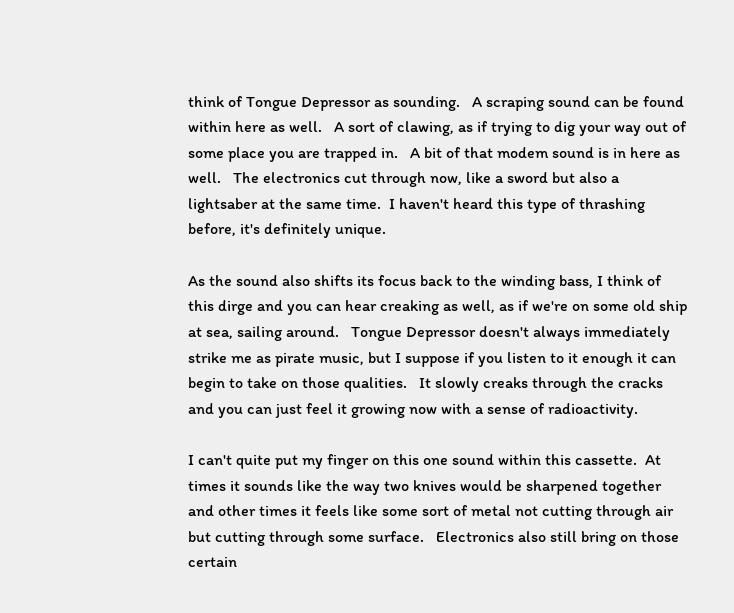think of Tongue Depressor as sounding.   A scraping sound can be found within here as well.   A sort of clawing, as if trying to dig your way out of some place you are trapped in.   A bit of that modem sound is in here as well.   The electronics cut through now, like a sword but also a lightsaber at the same time.  I haven't heard this type of thrashing before, it's definitely unique.

As the sound also shifts its focus back to the winding bass, I think of this dirge and you can hear creaking as well, as if we're on some old ship at sea, sailing around.   Tongue Depressor doesn't always immediately strike me as pirate music, but I suppose if you listen to it enough it can begin to take on those qualities.   It slowly creaks through the cracks and you can just feel it growing now with a sense of radioactivity.

I can't quite put my finger on this one sound within this cassette.  At times it sounds like the way two knives would be sharpened together and other times it feels like some sort of metal not cutting through air but cutting through some surface.   Electronics also still bring on those certain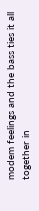modem feelings and the bass ties it all together in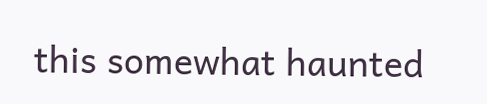this somewhat haunted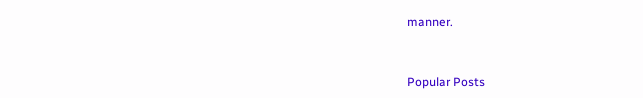manner.


Popular Posts